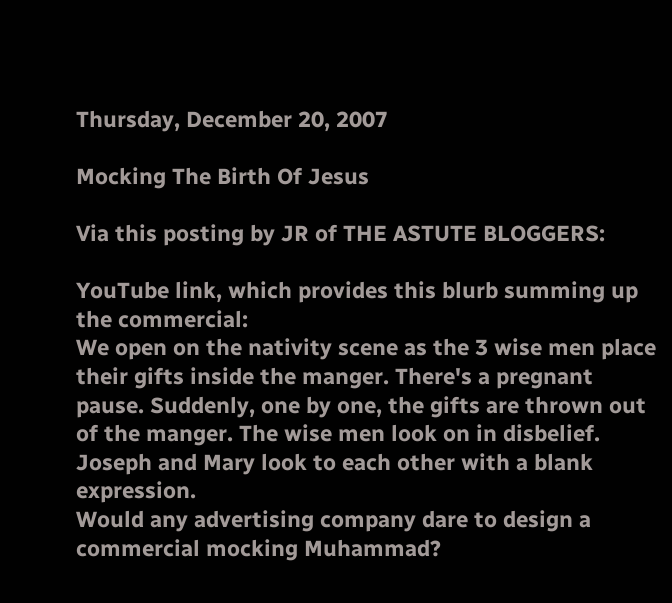Thursday, December 20, 2007

Mocking The Birth Of Jesus

Via this posting by JR of THE ASTUTE BLOGGERS:

YouTube link, which provides this blurb summing up the commercial:
We open on the nativity scene as the 3 wise men place their gifts inside the manger. There's a pregnant pause. Suddenly, one by one, the gifts are thrown out of the manger. The wise men look on in disbelief. Joseph and Mary look to each other with a blank expression.
Would any advertising company dare to design a commercial mocking Muhammad?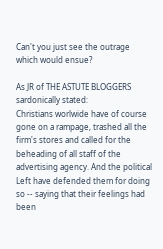Can't you just see the outrage which would ensue?

As JR of THE ASTUTE BLOGGERS sardonically stated:
Christians worlwide have of course gone on a rampage, trashed all the firm's stores and called for the beheading of all staff of the advertising agency. And the political Left have defended them for doing so -- saying that their feelings had been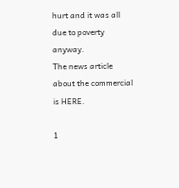hurt and it was all due to poverty anyway.
The news article about the commercial is HERE.

1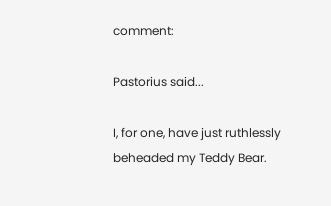comment:

Pastorius said...

I, for one, have just ruthlessly beheaded my Teddy Bear.